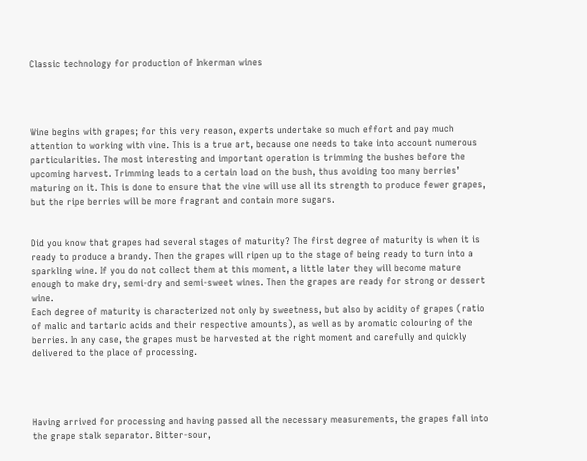Classic technology for production of Inkerman wines




Wine begins with grapes; for this very reason, experts undertake so much effort and pay much attention to working with vine. This is a true art, because one needs to take into account numerous particularities. The most interesting and important operation is trimming the bushes before the upcoming harvest. Trimming leads to a certain load on the bush, thus avoiding too many berries’ maturing on it. This is done to ensure that the vine will use all its strength to produce fewer grapes, but the ripe berries will be more fragrant and contain more sugars.


Did you know that grapes had several stages of maturity? The first degree of maturity is when it is ready to produce a brandy. Then the grapes will ripen up to the stage of being ready to turn into a sparkling wine. If you do not collect them at this moment, a little later they will become mature enough to make dry, semi-dry and semi-sweet wines. Then the grapes are ready for strong or dessert wine.
Each degree of maturity is characterized not only by sweetness, but also by acidity of grapes (ratio of malic and tartaric acids and their respective amounts), as well as by aromatic colouring of the berries. In any case, the grapes must be harvested at the right moment and carefully and quickly delivered to the place of processing.




Having arrived for processing and having passed all the necessary measurements, the grapes fall into the grape stalk separator. Bitter-sour,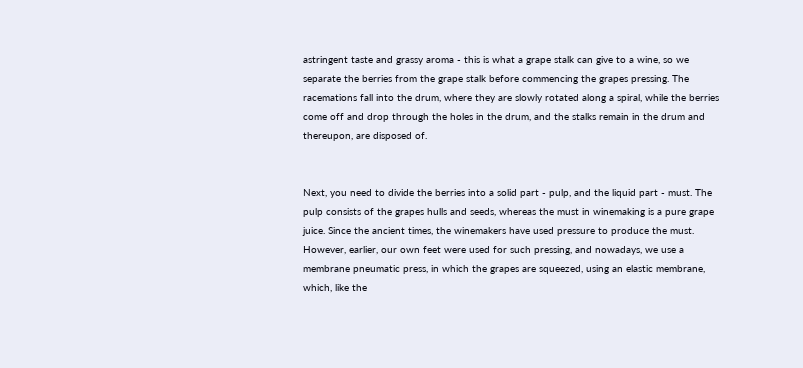astringent taste and grassy aroma - this is what a grape stalk can give to a wine, so we separate the berries from the grape stalk before commencing the grapes pressing. The racemations fall into the drum, where they are slowly rotated along a spiral, while the berries come off and drop through the holes in the drum, and the stalks remain in the drum and thereupon, are disposed of.


Next, you need to divide the berries into a solid part - pulp, and the liquid part - must. The pulp consists of the grapes hulls and seeds, whereas the must in winemaking is a pure grape juice. Since the ancient times, the winemakers have used pressure to produce the must. However, earlier, our own feet were used for such pressing, and nowadays, we use a membrane pneumatic press, in which the grapes are squeezed, using an elastic membrane, which, like the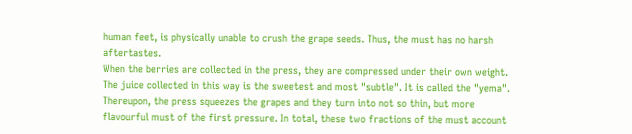human feet, is physically unable to crush the grape seeds. Thus, the must has no harsh aftertastes.
When the berries are collected in the press, they are compressed under their own weight. The juice collected in this way is the sweetest and most "subtle". It is called the "yema". Thereupon, the press squeezes the grapes and they turn into not so thin, but more flavourful must of the first pressure. In total, these two fractions of the must account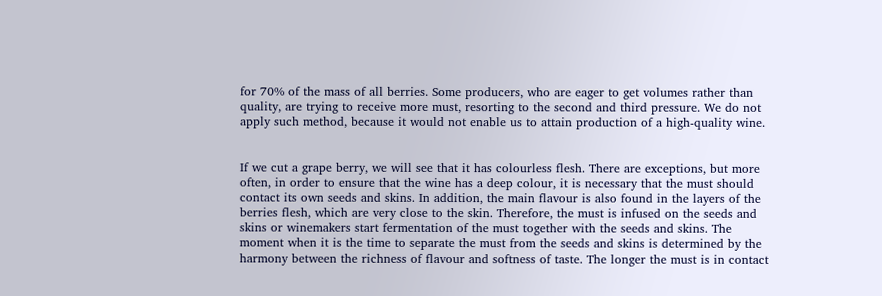for 70% of the mass of all berries. Some producers, who are eager to get volumes rather than quality, are trying to receive more must, resorting to the second and third pressure. We do not apply such method, because it would not enable us to attain production of a high-quality wine.


If we cut a grape berry, we will see that it has colourless flesh. There are exceptions, but more often, in order to ensure that the wine has a deep colour, it is necessary that the must should contact its own seeds and skins. In addition, the main flavour is also found in the layers of the berries flesh, which are very close to the skin. Therefore, the must is infused on the seeds and skins or winemakers start fermentation of the must together with the seeds and skins. The moment when it is the time to separate the must from the seeds and skins is determined by the harmony between the richness of flavour and softness of taste. The longer the must is in contact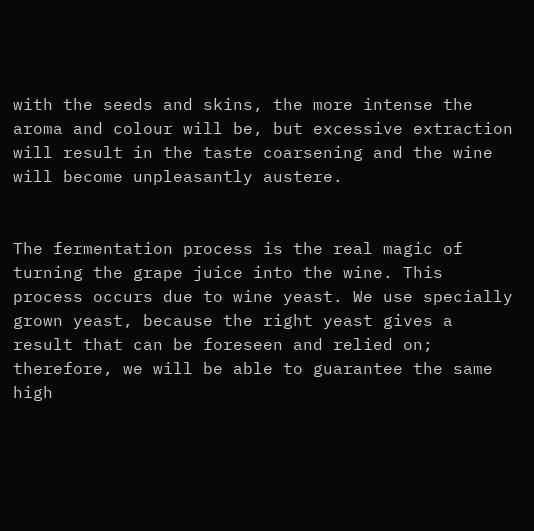with the seeds and skins, the more intense the aroma and colour will be, but excessive extraction will result in the taste coarsening and the wine will become unpleasantly austere.


The fermentation process is the real magic of turning the grape juice into the wine. This process occurs due to wine yeast. We use specially grown yeast, because the right yeast gives a result that can be foreseen and relied on; therefore, we will be able to guarantee the same high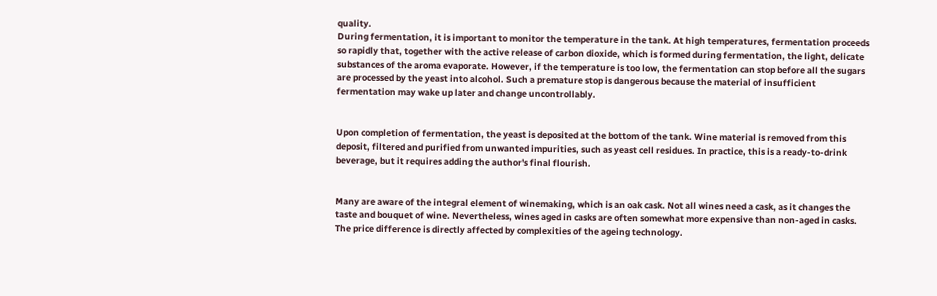quality.
During fermentation, it is important to monitor the temperature in the tank. At high temperatures, fermentation proceeds so rapidly that, together with the active release of carbon dioxide, which is formed during fermentation, the light, delicate substances of the aroma evaporate. However, if the temperature is too low, the fermentation can stop before all the sugars are processed by the yeast into alcohol. Such a premature stop is dangerous because the material of insufficient fermentation may wake up later and change uncontrollably.


Upon completion of fermentation, the yeast is deposited at the bottom of the tank. Wine material is removed from this deposit, filtered and purified from unwanted impurities, such as yeast cell residues. In practice, this is a ready-to-drink beverage, but it requires adding the author's final flourish.


Many are aware of the integral element of winemaking, which is an oak cask. Not all wines need a cask, as it changes the taste and bouquet of wine. Nevertheless, wines aged in casks are often somewhat more expensive than non-aged in casks. The price difference is directly affected by complexities of the ageing technology.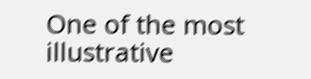One of the most illustrative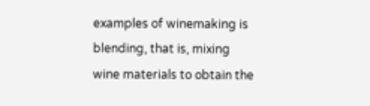examples of winemaking is blending, that is, mixing wine materials to obtain the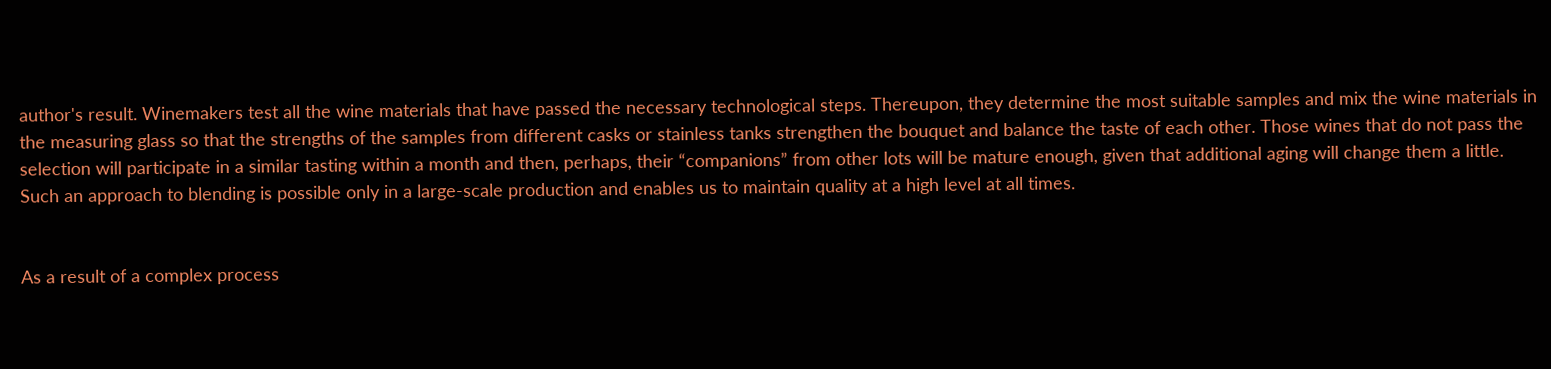author's result. Winemakers test all the wine materials that have passed the necessary technological steps. Thereupon, they determine the most suitable samples and mix the wine materials in the measuring glass so that the strengths of the samples from different casks or stainless tanks strengthen the bouquet and balance the taste of each other. Those wines that do not pass the selection will participate in a similar tasting within a month and then, perhaps, their “companions” from other lots will be mature enough, given that additional aging will change them a little.
Such an approach to blending is possible only in a large-scale production and enables us to maintain quality at a high level at all times.


As a result of a complex process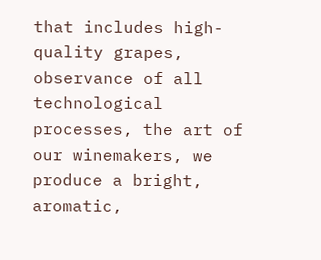that includes high-quality grapes, observance of all technological processes, the art of our winemakers, we produce a bright, aromatic,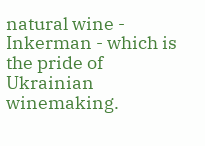natural wine - Inkerman - which is the pride of Ukrainian winemaking.